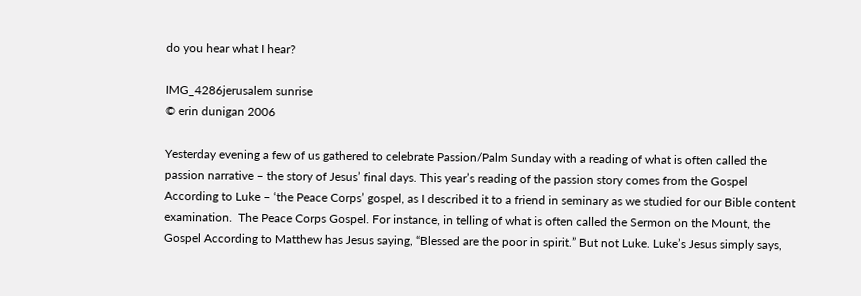do you hear what I hear?

IMG_4286jerusalem sunrise
© erin dunigan 2006

Yesterday evening a few of us gathered to celebrate Passion/Palm Sunday with a reading of what is often called the passion narrative – the story of Jesus’ final days. This year’s reading of the passion story comes from the Gospel According to Luke – ‘the Peace Corps’ gospel, as I described it to a friend in seminary as we studied for our Bible content examination.  The Peace Corps Gospel. For instance, in telling of what is often called the Sermon on the Mount, the Gospel According to Matthew has Jesus saying, “Blessed are the poor in spirit.” But not Luke. Luke’s Jesus simply says,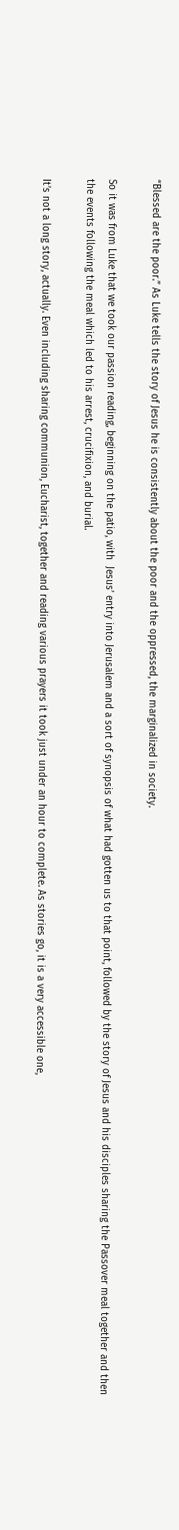“Blessed are the poor.” As Luke tells the story of Jesus he is consistently about the poor and the oppressed, the marginalized in society.

So it was from Luke that we took our passion reading, beginning on the patio, with  Jesus’ entry into Jerusalem and a sort of synopsis of what had gotten us to that point, followed by the story of Jesus and his disciples sharing the Passover meal together and then the events following the meal which led to his arrest, crucifixion, and burial.

It’s not a long story, actually. Even including sharing communion, Eucharist, together and reading various prayers it took just under an hour to complete. As stories go, it is a very accessible one,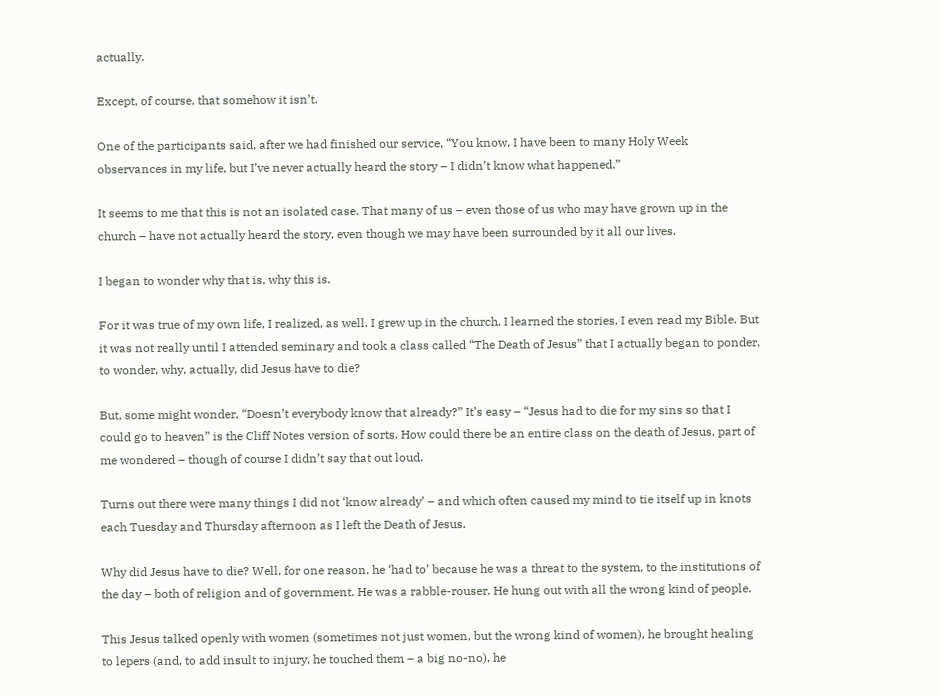actually.

Except, of course, that somehow it isn’t.

One of the participants said, after we had finished our service, “You know, I have been to many Holy Week observances in my life, but I’ve never actually heard the story – I didn’t know what happened.”

It seems to me that this is not an isolated case. That many of us – even those of us who may have grown up in the church – have not actually heard the story, even though we may have been surrounded by it all our lives.

I began to wonder why that is, why this is.

For it was true of my own life, I realized, as well. I grew up in the church. I learned the stories. I even read my Bible. But it was not really until I attended seminary and took a class called “The Death of Jesus” that I actually began to ponder, to wonder, why, actually, did Jesus have to die?

But, some might wonder, “Doesn’t everybody know that already?” It’s easy – “Jesus had to die for my sins so that I could go to heaven” is the Cliff Notes version of sorts. How could there be an entire class on the death of Jesus, part of me wondered – though of course I didn’t say that out loud.

Turns out there were many things I did not ‘know already’ – and which often caused my mind to tie itself up in knots each Tuesday and Thursday afternoon as I left the Death of Jesus.

Why did Jesus have to die? Well, for one reason, he ‘had to’ because he was a threat to the system, to the institutions of the day – both of religion and of government. He was a rabble-rouser. He hung out with all the wrong kind of people.

This Jesus talked openly with women (sometimes not just women, but the wrong kind of women), he brought healing to lepers (and, to add insult to injury, he touched them – a big no-no), he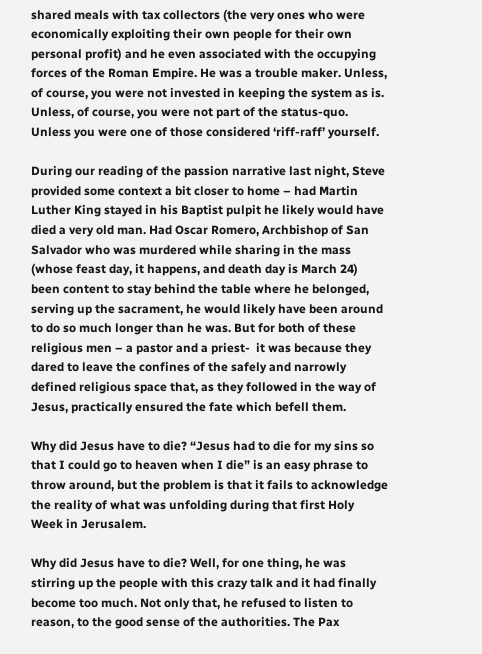shared meals with tax collectors (the very ones who were economically exploiting their own people for their own personal profit) and he even associated with the occupying forces of the Roman Empire. He was a trouble maker. Unless, of course, you were not invested in keeping the system as is. Unless, of course, you were not part of the status-quo. Unless you were one of those considered ‘riff-raff’ yourself.

During our reading of the passion narrative last night, Steve provided some context a bit closer to home – had Martin Luther King stayed in his Baptist pulpit he likely would have died a very old man. Had Oscar Romero, Archbishop of San Salvador who was murdered while sharing in the mass (whose feast day, it happens, and death day is March 24) been content to stay behind the table where he belonged, serving up the sacrament, he would likely have been around to do so much longer than he was. But for both of these religious men – a pastor and a priest-  it was because they dared to leave the confines of the safely and narrowly defined religious space that, as they followed in the way of Jesus, practically ensured the fate which befell them.

Why did Jesus have to die? “Jesus had to die for my sins so that I could go to heaven when I die” is an easy phrase to throw around, but the problem is that it fails to acknowledge the reality of what was unfolding during that first Holy Week in Jerusalem.

Why did Jesus have to die? Well, for one thing, he was stirring up the people with this crazy talk and it had finally become too much. Not only that, he refused to listen to reason, to the good sense of the authorities. The Pax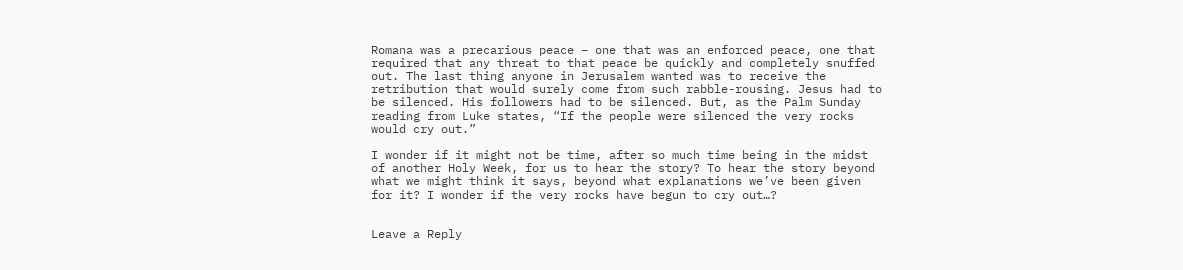Romana was a precarious peace – one that was an enforced peace, one that required that any threat to that peace be quickly and completely snuffed out. The last thing anyone in Jerusalem wanted was to receive the retribution that would surely come from such rabble-rousing. Jesus had to be silenced. His followers had to be silenced. But, as the Palm Sunday reading from Luke states, “If the people were silenced the very rocks would cry out.”

I wonder if it might not be time, after so much time being in the midst of another Holy Week, for us to hear the story? To hear the story beyond what we might think it says, beyond what explanations we’ve been given for it? I wonder if the very rocks have begun to cry out…?


Leave a Reply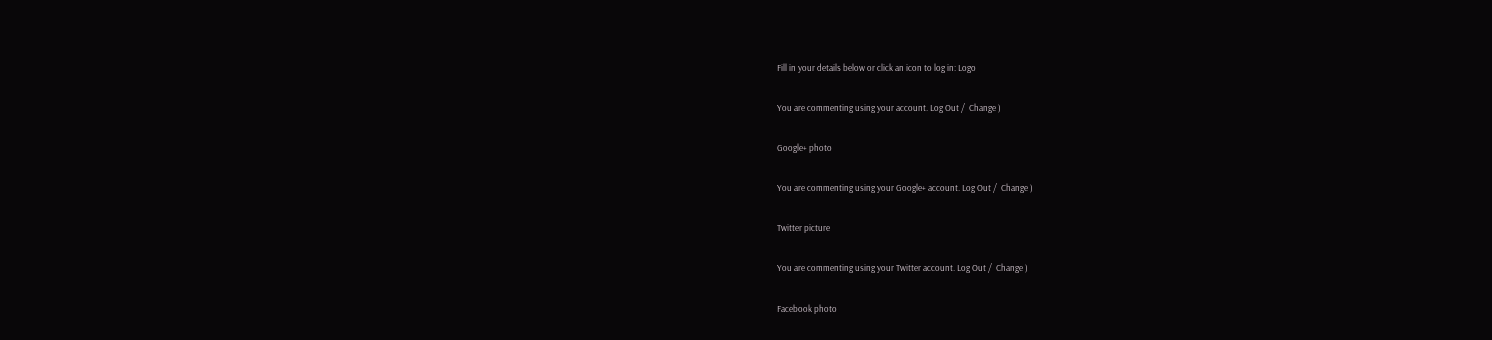Fill in your details below or click an icon to log in: Logo

You are commenting using your account. Log Out /  Change )

Google+ photo

You are commenting using your Google+ account. Log Out /  Change )

Twitter picture

You are commenting using your Twitter account. Log Out /  Change )

Facebook photo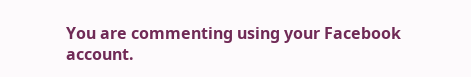You are commenting using your Facebook account.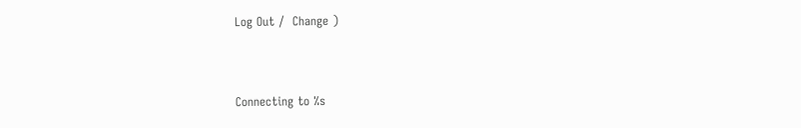Log Out /  Change )


Connecting to %s